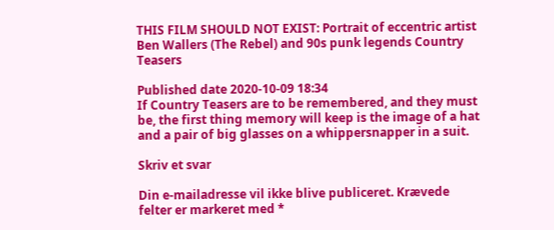THIS FILM SHOULD NOT EXIST: Portrait of eccentric artist Ben Wallers (The Rebel) and 90s punk legends Country Teasers

Published date 2020-10-09 18:34
If Country Teasers are to be remembered, and they must be, the first thing memory will keep is the image of a hat and a pair of big glasses on a whippersnapper in a suit.

Skriv et svar

Din e-mailadresse vil ikke blive publiceret. Krævede felter er markeret med *